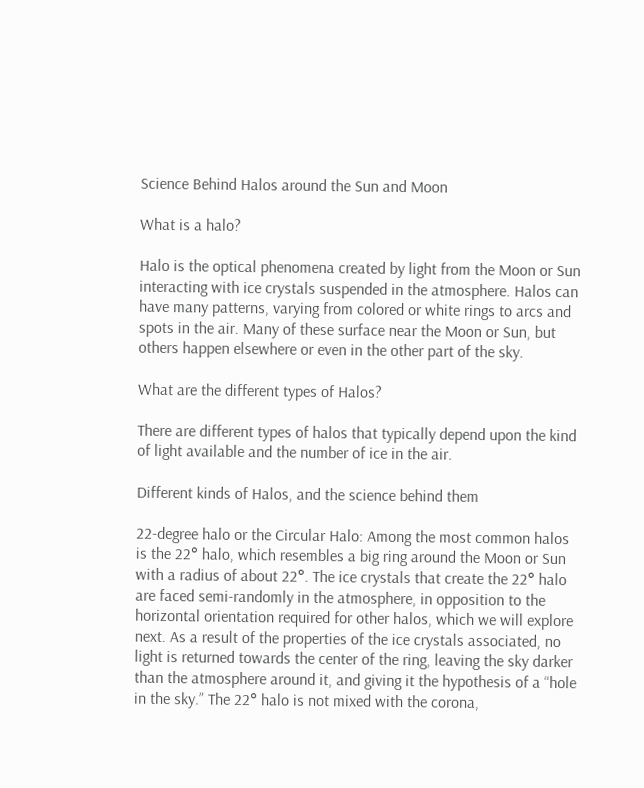Science Behind Halos around the Sun and Moon

What is a halo?

Halo is the optical phenomena created by light from the Moon or Sun interacting with ice crystals suspended in the atmosphere. Halos can have many patterns, varying from colored or white rings to arcs and spots in the air. Many of these surface near the Moon or Sun, but others happen elsewhere or even in the other part of the sky.

What are the different types of Halos?

There are different types of halos that typically depend upon the kind of light available and the number of ice in the air.

Different kinds of Halos, and the science behind them

22-degree halo or the Circular Halo: Among the most common halos is the 22° halo, which resembles a big ring around the Moon or Sun with a radius of about 22°. The ice crystals that create the 22° halo are faced semi-randomly in the atmosphere, in opposition to the horizontal orientation required for other halos, which we will explore next. As a result of the properties of the ice crystals associated, no light is returned towards the center of the ring, leaving the sky darker than the atmosphere around it, and giving it the hypothesis of a “hole in the sky.” The 22° halo is not mixed with the corona,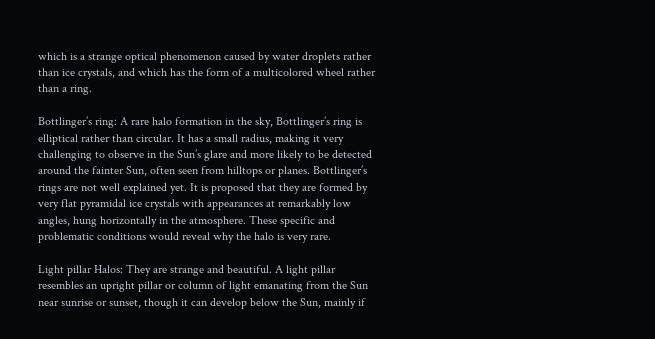which is a strange optical phenomenon caused by water droplets rather than ice crystals, and which has the form of a multicolored wheel rather than a ring.

Bottlinger’s ring: A rare halo formation in the sky, Bottlinger’s ring is elliptical rather than circular. It has a small radius, making it very challenging to observe in the Sun’s glare and more likely to be detected around the fainter Sun, often seen from hilltops or planes. Bottlinger’s rings are not well explained yet. It is proposed that they are formed by very flat pyramidal ice crystals with appearances at remarkably low angles, hung horizontally in the atmosphere. These specific and problematic conditions would reveal why the halo is very rare.

Light pillar Halos: They are strange and beautiful. A light pillar resembles an upright pillar or column of light emanating from the Sun near sunrise or sunset, though it can develop below the Sun, mainly if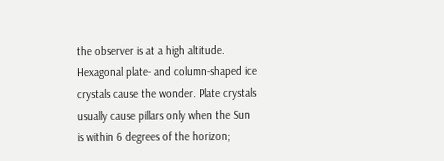the observer is at a high altitude. Hexagonal plate- and column-shaped ice crystals cause the wonder. Plate crystals usually cause pillars only when the Sun is within 6 degrees of the horizon;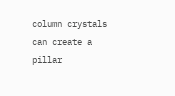column crystals can create a pillar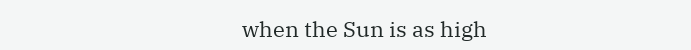when the Sun is as high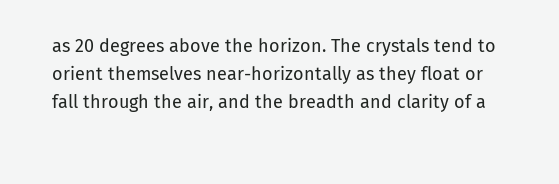as 20 degrees above the horizon. The crystals tend to orient themselves near-horizontally as they float or fall through the air, and the breadth and clarity of a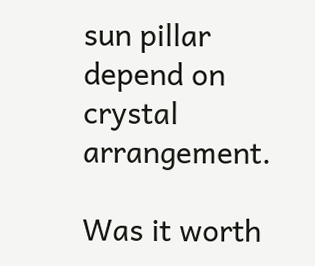sun pillar depend on crystal arrangement.

Was it worth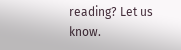reading? Let us know.